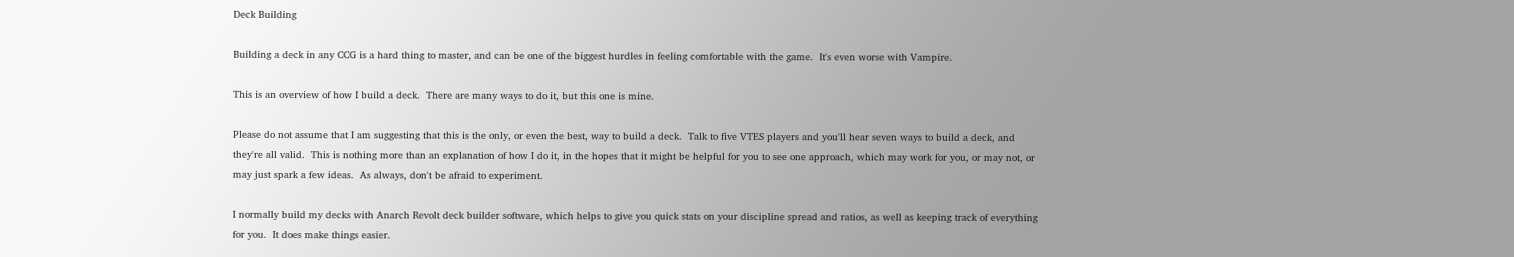Deck Building

Building a deck in any CCG is a hard thing to master, and can be one of the biggest hurdles in feeling comfortable with the game.  It's even worse with Vampire.

This is an overview of how I build a deck.  There are many ways to do it, but this one is mine.

Please do not assume that I am suggesting that this is the only, or even the best, way to build a deck.  Talk to five VTES players and you'll hear seven ways to build a deck, and they're all valid.  This is nothing more than an explanation of how I do it, in the hopes that it might be helpful for you to see one approach, which may work for you, or may not, or may just spark a few ideas.  As always, don't be afraid to experiment.

I normally build my decks with Anarch Revolt deck builder software, which helps to give you quick stats on your discipline spread and ratios, as well as keeping track of everything for you.  It does make things easier.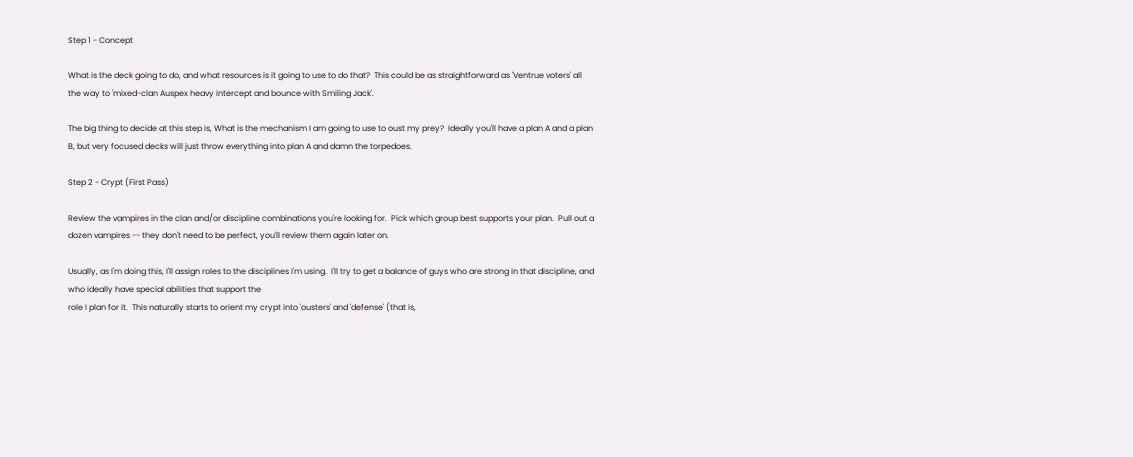Step 1 - Concept

What is the deck going to do, and what resources is it going to use to do that?  This could be as straightforward as 'Ventrue voters' all the way to 'mixed-clan Auspex heavy intercept and bounce with Smiling Jack'.

The big thing to decide at this step is, What is the mechanism I am going to use to oust my prey?  Ideally you'll have a plan A and a plan B, but very focused decks will just throw everything into plan A and damn the torpedoes.

Step 2 - Crypt (First Pass)

Review the vampires in the clan and/or discipline combinations you're looking for.  Pick which group best supports your plan.  Pull out a dozen vampires -- they don't need to be perfect, you'll review them again later on.

Usually, as I'm doing this, I'll assign roles to the disciplines I'm using.  I'll try to get a balance of guys who are strong in that discipline, and who ideally have special abilities that support the
role I plan for it.  This naturally starts to orient my crypt into 'ousters' and 'defense' (that is,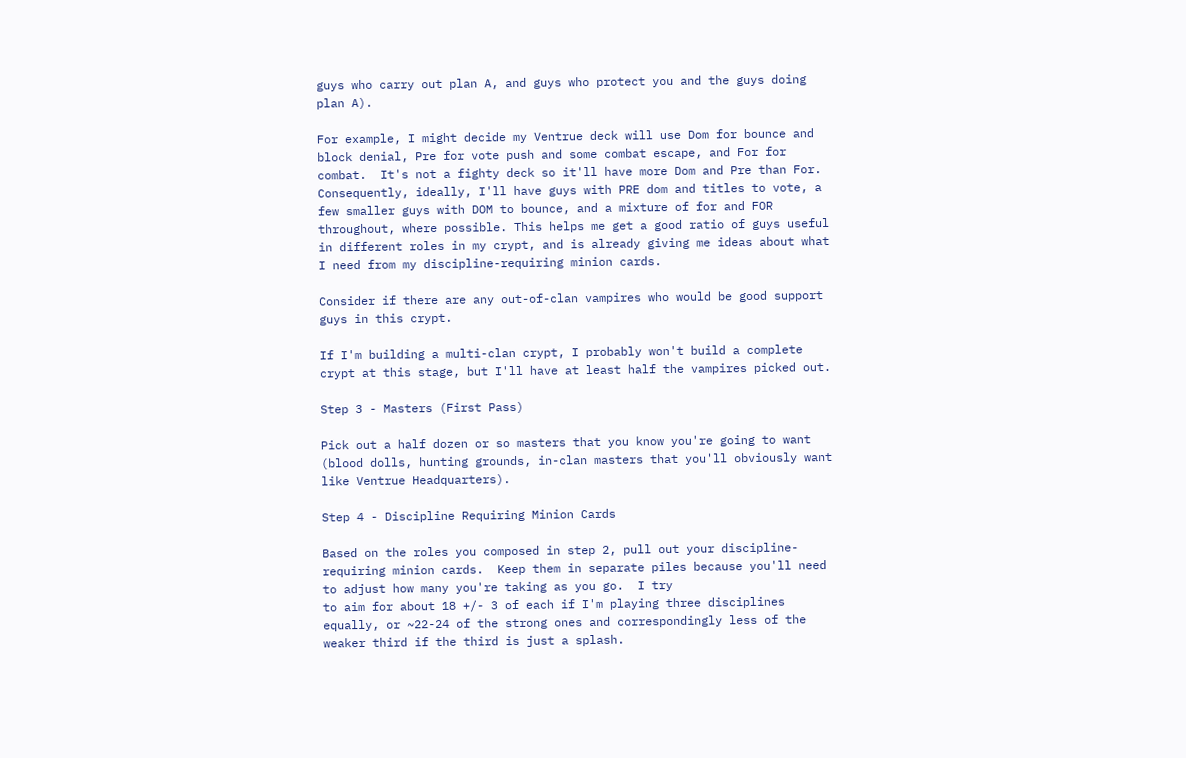guys who carry out plan A, and guys who protect you and the guys doing plan A).

For example, I might decide my Ventrue deck will use Dom for bounce and block denial, Pre for vote push and some combat escape, and For for combat.  It's not a fighty deck so it'll have more Dom and Pre than For.  Consequently, ideally, I'll have guys with PRE dom and titles to vote, a few smaller guys with DOM to bounce, and a mixture of for and FOR throughout, where possible. This helps me get a good ratio of guys useful in different roles in my crypt, and is already giving me ideas about what I need from my discipline-requiring minion cards.

Consider if there are any out-of-clan vampires who would be good support guys in this crypt.

If I'm building a multi-clan crypt, I probably won't build a complete crypt at this stage, but I'll have at least half the vampires picked out.

Step 3 - Masters (First Pass)

Pick out a half dozen or so masters that you know you're going to want (blood dolls, hunting grounds, in-clan masters that you'll obviously want like Ventrue Headquarters).

Step 4 - Discipline Requiring Minion Cards

Based on the roles you composed in step 2, pull out your discipline-requiring minion cards.  Keep them in separate piles because you'll need to adjust how many you're taking as you go.  I try
to aim for about 18 +/- 3 of each if I'm playing three disciplines equally, or ~22-24 of the strong ones and correspondingly less of the weaker third if the third is just a splash.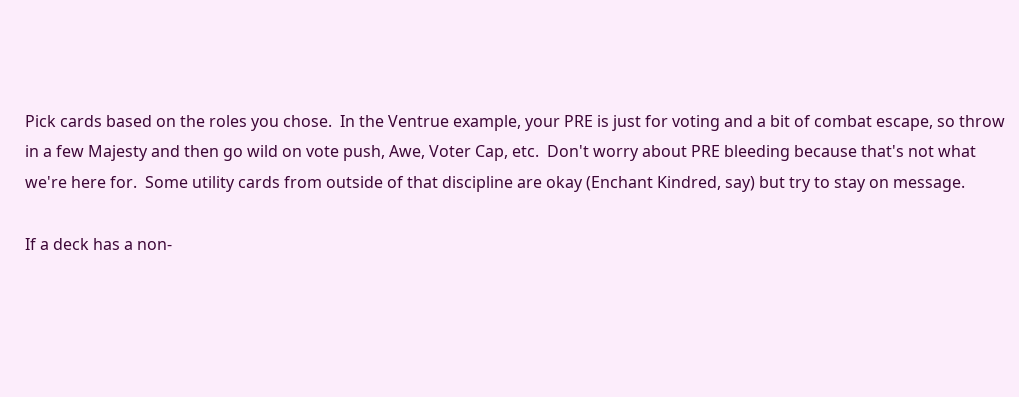Pick cards based on the roles you chose.  In the Ventrue example, your PRE is just for voting and a bit of combat escape, so throw in a few Majesty and then go wild on vote push, Awe, Voter Cap, etc.  Don't worry about PRE bleeding because that's not what we're here for.  Some utility cards from outside of that discipline are okay (Enchant Kindred, say) but try to stay on message.

If a deck has a non-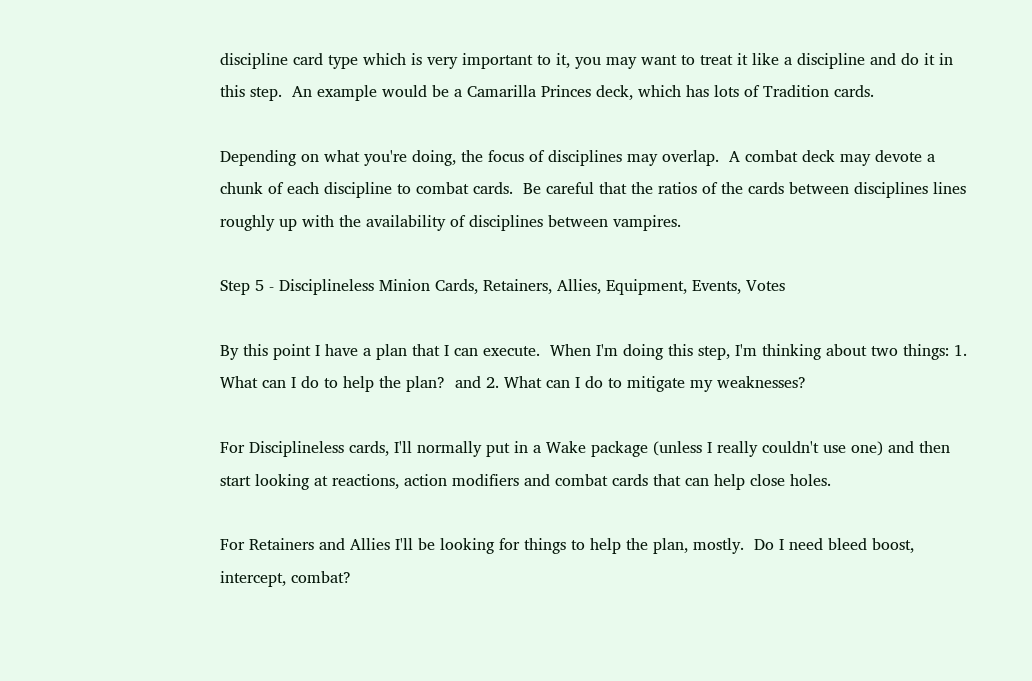discipline card type which is very important to it, you may want to treat it like a discipline and do it in this step.  An example would be a Camarilla Princes deck, which has lots of Tradition cards.

Depending on what you're doing, the focus of disciplines may overlap.  A combat deck may devote a chunk of each discipline to combat cards.  Be careful that the ratios of the cards between disciplines lines roughly up with the availability of disciplines between vampires.

Step 5 - Disciplineless Minion Cards, Retainers, Allies, Equipment, Events, Votes

By this point I have a plan that I can execute.  When I'm doing this step, I'm thinking about two things: 1. What can I do to help the plan?  and 2. What can I do to mitigate my weaknesses?

For Disciplineless cards, I'll normally put in a Wake package (unless I really couldn't use one) and then start looking at reactions, action modifiers and combat cards that can help close holes.

For Retainers and Allies I'll be looking for things to help the plan, mostly.  Do I need bleed boost, intercept, combat?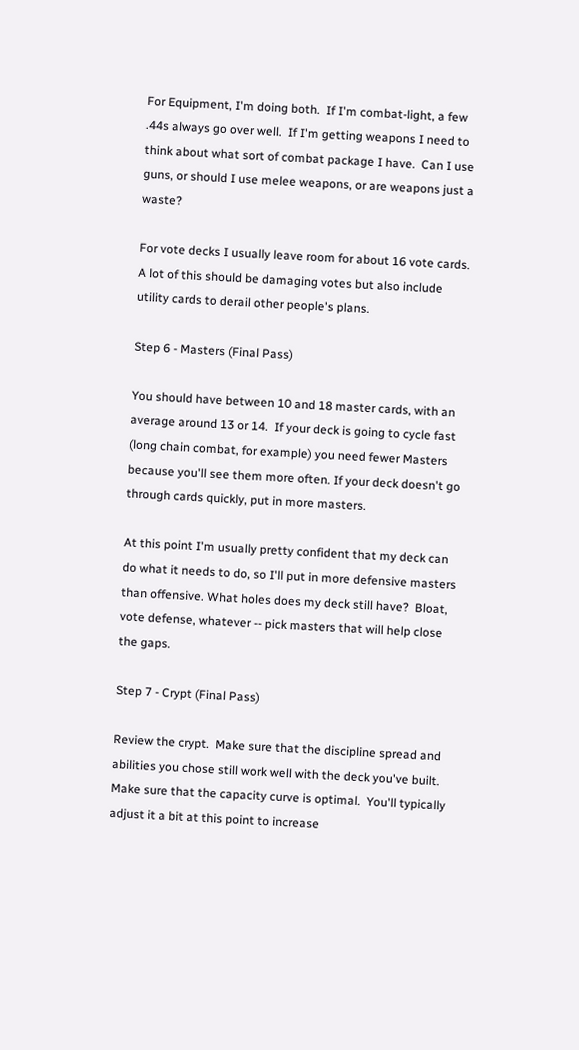For Equipment, I'm doing both.  If I'm combat-light, a few .44s always go over well.  If I'm getting weapons I need to think about what sort of combat package I have.  Can I use guns, or should I use melee weapons, or are weapons just a waste?

For vote decks I usually leave room for about 16 vote cards.  A lot of this should be damaging votes but also include utility cards to derail other people's plans.

Step 6 - Masters (Final Pass)

You should have between 10 and 18 master cards, with an average around 13 or 14.  If your deck is going to cycle fast (long chain combat, for example) you need fewer Masters because you'll see them more often. If your deck doesn't go through cards quickly, put in more masters.

At this point I'm usually pretty confident that my deck can do what it needs to do, so I'll put in more defensive masters than offensive. What holes does my deck still have?  Bloat, vote defense, whatever -- pick masters that will help close the gaps.

Step 7 - Crypt (Final Pass)

Review the crypt.  Make sure that the discipline spread and abilities you chose still work well with the deck you've built.  Make sure that the capacity curve is optimal.  You'll typically adjust it a bit at this point to increase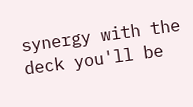synergy with the deck you'll be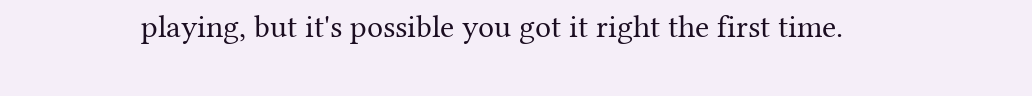playing, but it's possible you got it right the first time.